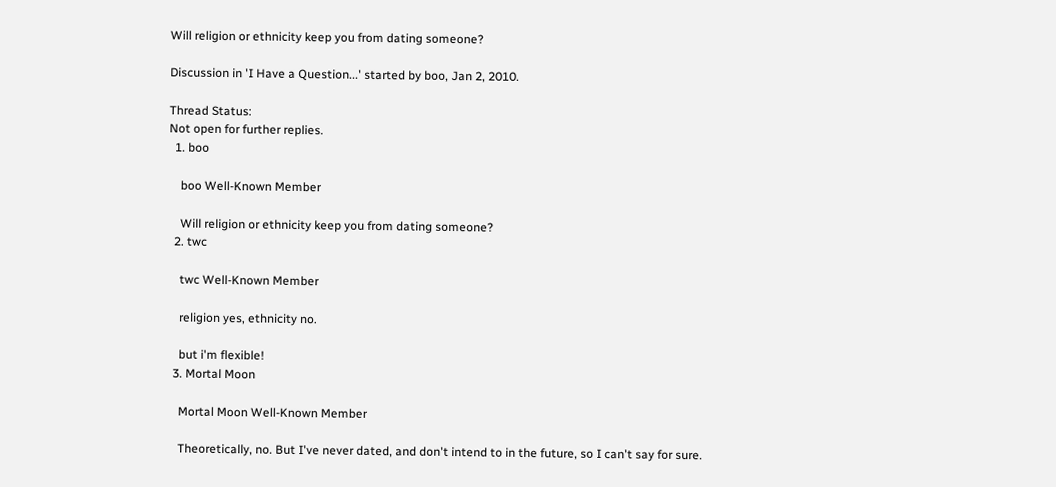Will religion or ethnicity keep you from dating someone?

Discussion in 'I Have a Question...' started by boo, Jan 2, 2010.

Thread Status:
Not open for further replies.
  1. boo

    boo Well-Known Member

    Will religion or ethnicity keep you from dating someone?
  2. twc

    twc Well-Known Member

    religion yes, ethnicity no.

    but i'm flexible!
  3. Mortal Moon

    Mortal Moon Well-Known Member

    Theoretically, no. But I've never dated, and don't intend to in the future, so I can't say for sure.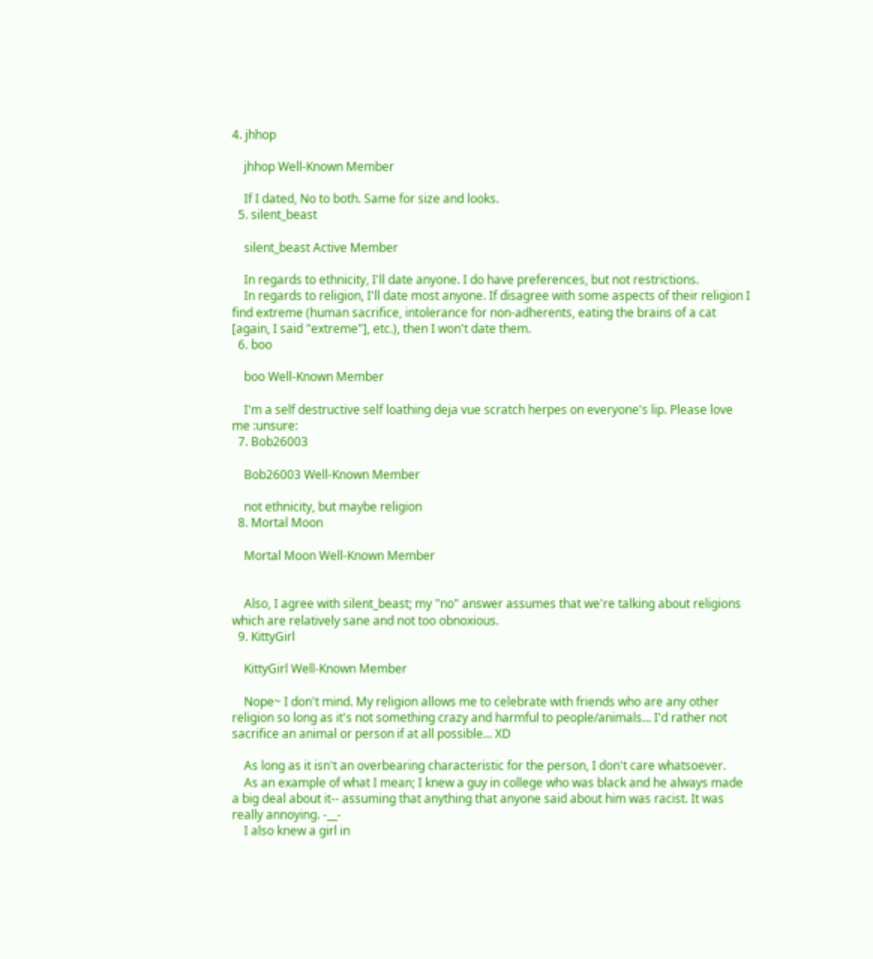4. jhhop

    jhhop Well-Known Member

    If I dated, No to both. Same for size and looks.
  5. silent_beast

    silent_beast Active Member

    In regards to ethnicity, I'll date anyone. I do have preferences, but not restrictions.
    In regards to religion, I'll date most anyone. If disagree with some aspects of their religion I find extreme (human sacrifice, intolerance for non-adherents, eating the brains of a cat [again, I said "extreme"], etc.), then I won't date them.
  6. boo

    boo Well-Known Member

    I'm a self destructive self loathing deja vue scratch herpes on everyone's lip. Please love me :unsure:
  7. Bob26003

    Bob26003 Well-Known Member

    not ethnicity, but maybe religion
  8. Mortal Moon

    Mortal Moon Well-Known Member


    Also, I agree with silent_beast; my "no" answer assumes that we're talking about religions which are relatively sane and not too obnoxious.
  9. KittyGirl

    KittyGirl Well-Known Member

    Nope~ I don't mind. My religion allows me to celebrate with friends who are any other religion so long as it's not something crazy and harmful to people/animals... I'd rather not sacrifice an animal or person if at all possible... XD

    As long as it isn't an overbearing characteristic for the person, I don't care whatsoever.
    As an example of what I mean; I knew a guy in college who was black and he always made a big deal about it-- assuming that anything that anyone said about him was racist. It was really annoying. -__-
    I also knew a girl in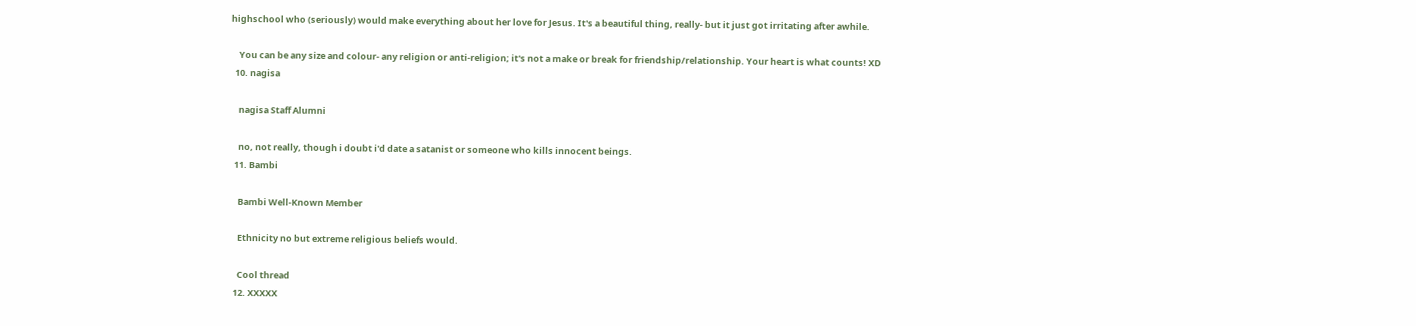highschool who (seriously) would make everything about her love for Jesus. It's a beautiful thing, really- but it just got irritating after awhile.

    You can be any size and colour- any religion or anti-religion; it's not a make or break for friendship/relationship. Your heart is what counts! XD
  10. nagisa

    nagisa Staff Alumni

    no, not really, though i doubt i'd date a satanist or someone who kills innocent beings.
  11. Bambi

    Bambi Well-Known Member

    Ethnicity no but extreme religious beliefs would.

    Cool thread
  12. XXXXX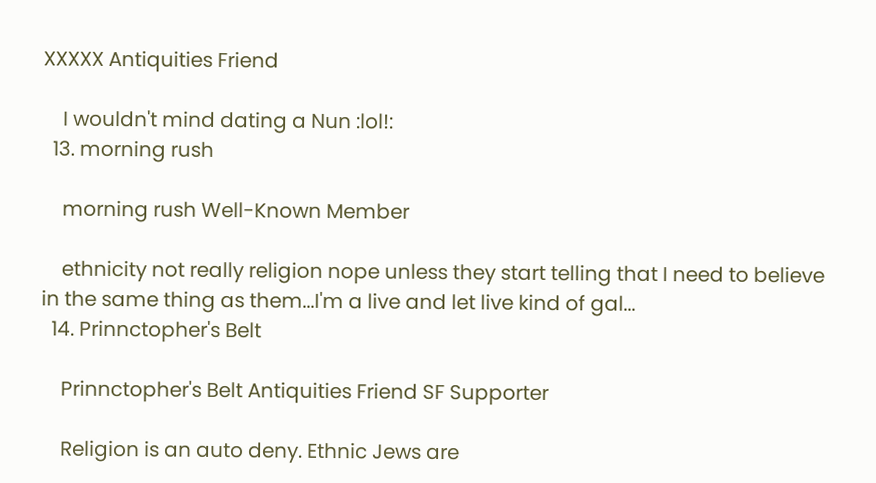XXXXX Antiquities Friend

    I wouldn't mind dating a Nun :lol!:
  13. morning rush

    morning rush Well-Known Member

    ethnicity not really religion nope unless they start telling that I need to believe in the same thing as them...I'm a live and let live kind of gal...
  14. Prinnctopher's Belt

    Prinnctopher's Belt Antiquities Friend SF Supporter

    Religion is an auto deny. Ethnic Jews are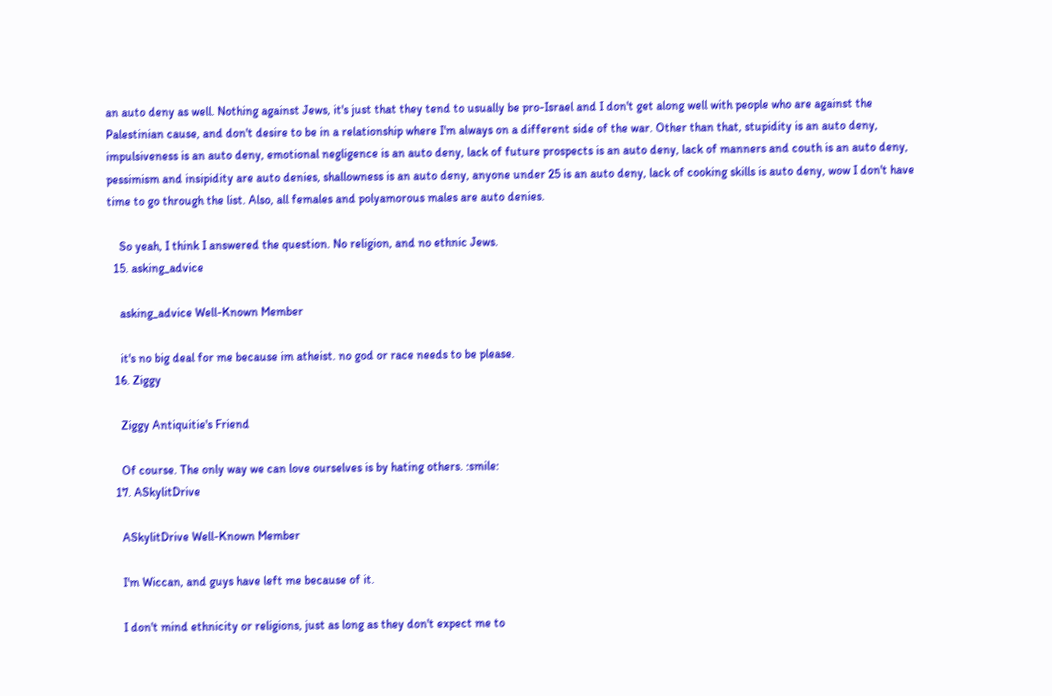an auto deny as well. Nothing against Jews, it's just that they tend to usually be pro-Israel and I don't get along well with people who are against the Palestinian cause, and don't desire to be in a relationship where I'm always on a different side of the war. Other than that, stupidity is an auto deny, impulsiveness is an auto deny, emotional negligence is an auto deny, lack of future prospects is an auto deny, lack of manners and couth is an auto deny, pessimism and insipidity are auto denies, shallowness is an auto deny, anyone under 25 is an auto deny, lack of cooking skills is auto deny, wow I don't have time to go through the list. Also, all females and polyamorous males are auto denies.

    So yeah, I think I answered the question. No religion, and no ethnic Jews.
  15. asking_advice

    asking_advice Well-Known Member

    it's no big deal for me because im atheist. no god or race needs to be please.
  16. Ziggy

    Ziggy Antiquitie's Friend

    Of course. The only way we can love ourselves is by hating others. :smile:
  17. ASkylitDrive

    ASkylitDrive Well-Known Member

    I'm Wiccan, and guys have left me because of it.

    I don't mind ethnicity or religions, just as long as they don't expect me to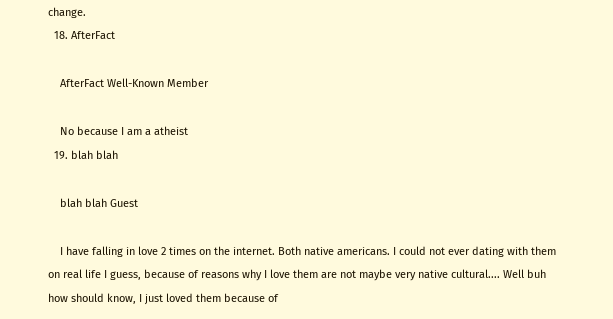change.
  18. AfterFact

    AfterFact Well-Known Member

    No because I am a atheist
  19. blah blah

    blah blah Guest

    I have falling in love 2 times on the internet. Both native americans. I could not ever dating with them on real life I guess, because of reasons why I love them are not maybe very native cultural.... Well buh how should know, I just loved them because of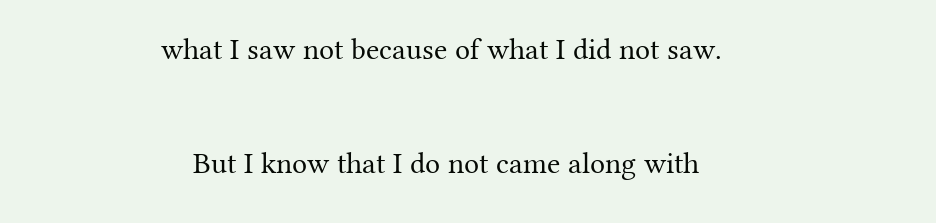what I saw not because of what I did not saw.

    But I know that I do not came along with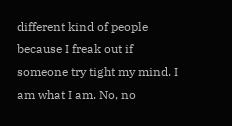different kind of people because I freak out if someone try tight my mind. I am what I am. No, no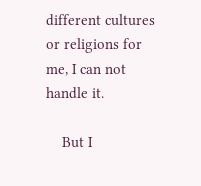different cultures or religions for me, I can not handle it.

    But I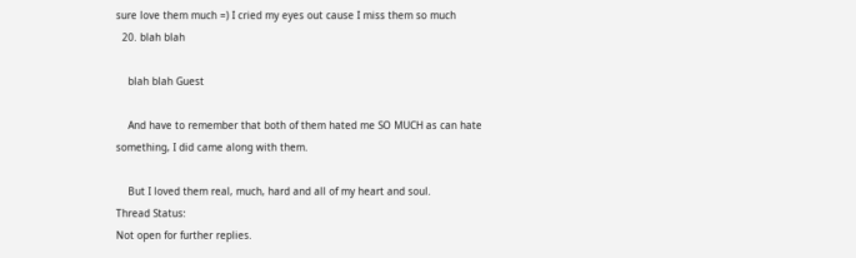sure love them much =) I cried my eyes out cause I miss them so much
  20. blah blah

    blah blah Guest

    And have to remember that both of them hated me SO MUCH as can hate something, I did came along with them.

    But I loved them real, much, hard and all of my heart and soul.
Thread Status:
Not open for further replies.